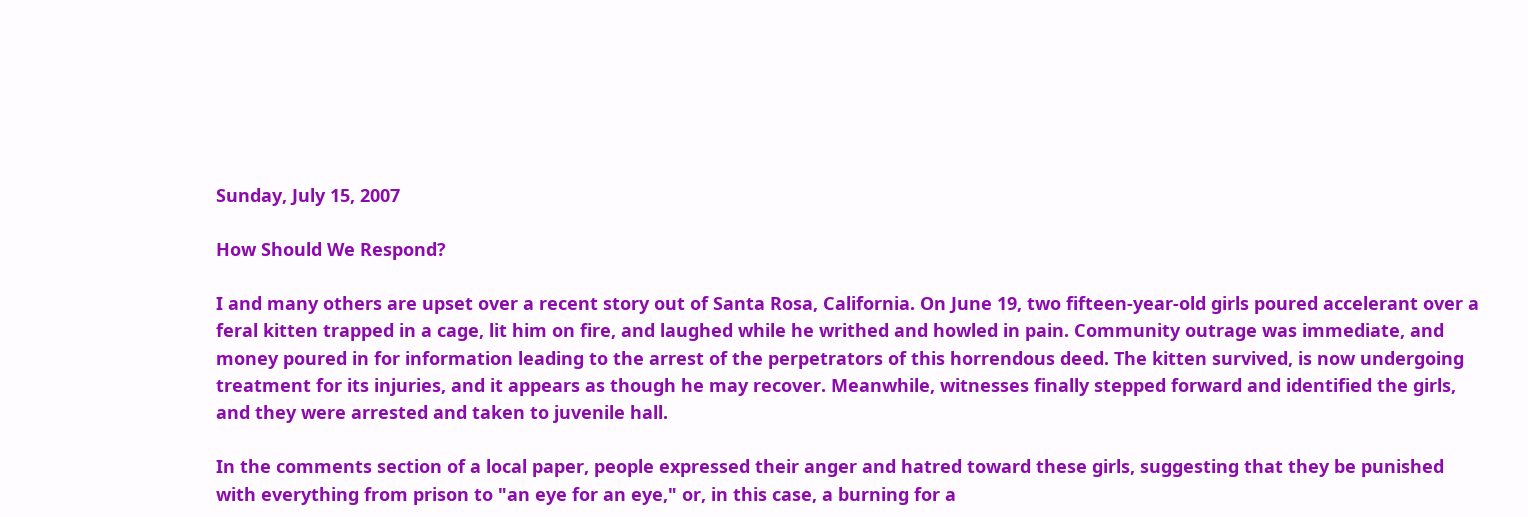Sunday, July 15, 2007

How Should We Respond?

I and many others are upset over a recent story out of Santa Rosa, California. On June 19, two fifteen-year-old girls poured accelerant over a feral kitten trapped in a cage, lit him on fire, and laughed while he writhed and howled in pain. Community outrage was immediate, and money poured in for information leading to the arrest of the perpetrators of this horrendous deed. The kitten survived, is now undergoing treatment for its injuries, and it appears as though he may recover. Meanwhile, witnesses finally stepped forward and identified the girls, and they were arrested and taken to juvenile hall.

In the comments section of a local paper, people expressed their anger and hatred toward these girls, suggesting that they be punished with everything from prison to "an eye for an eye," or, in this case, a burning for a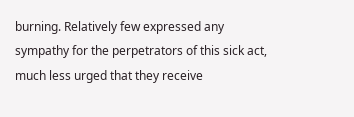burning. Relatively few expressed any sympathy for the perpetrators of this sick act, much less urged that they receive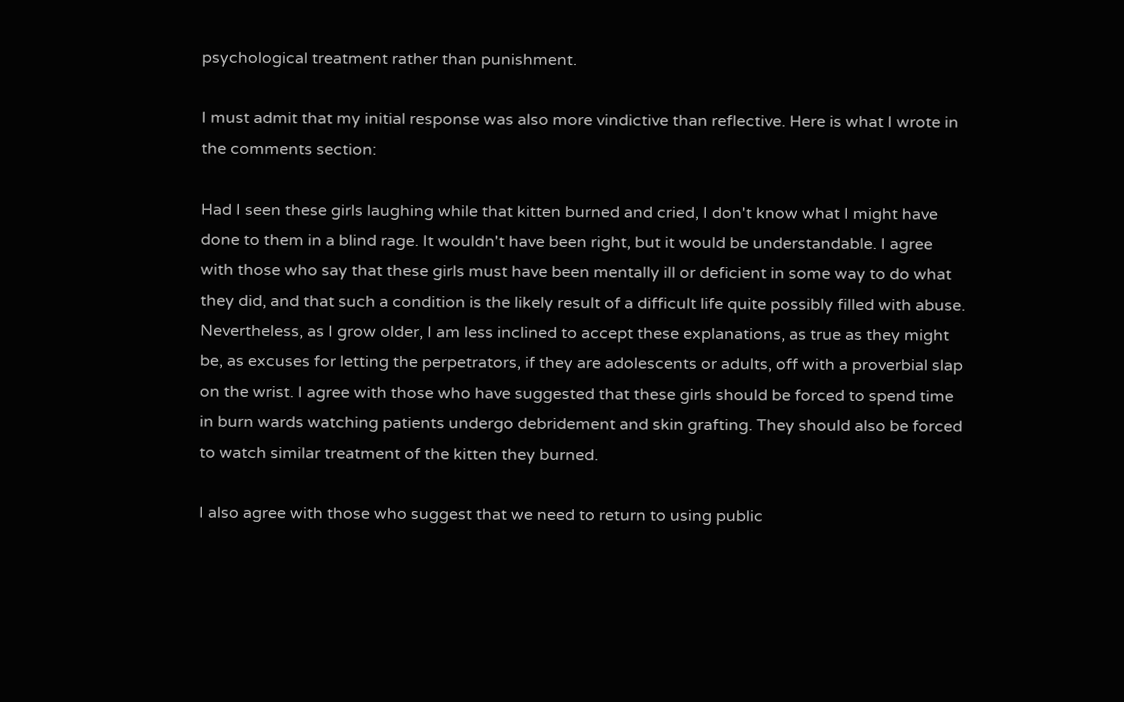psychological treatment rather than punishment.

I must admit that my initial response was also more vindictive than reflective. Here is what I wrote in the comments section:

Had I seen these girls laughing while that kitten burned and cried, I don't know what I might have done to them in a blind rage. It wouldn't have been right, but it would be understandable. I agree with those who say that these girls must have been mentally ill or deficient in some way to do what they did, and that such a condition is the likely result of a difficult life quite possibly filled with abuse. Nevertheless, as I grow older, I am less inclined to accept these explanations, as true as they might be, as excuses for letting the perpetrators, if they are adolescents or adults, off with a proverbial slap on the wrist. I agree with those who have suggested that these girls should be forced to spend time in burn wards watching patients undergo debridement and skin grafting. They should also be forced to watch similar treatment of the kitten they burned.

I also agree with those who suggest that we need to return to using public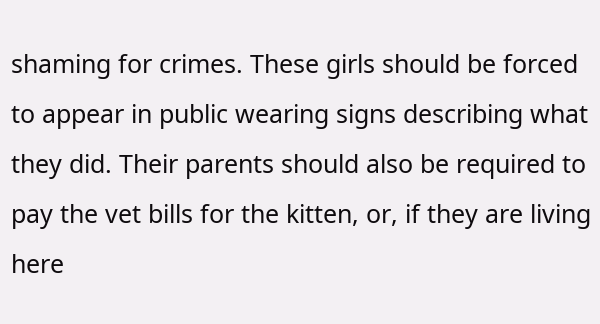shaming for crimes. These girls should be forced to appear in public wearing signs describing what they did. Their parents should also be required to pay the vet bills for the kitten, or, if they are living here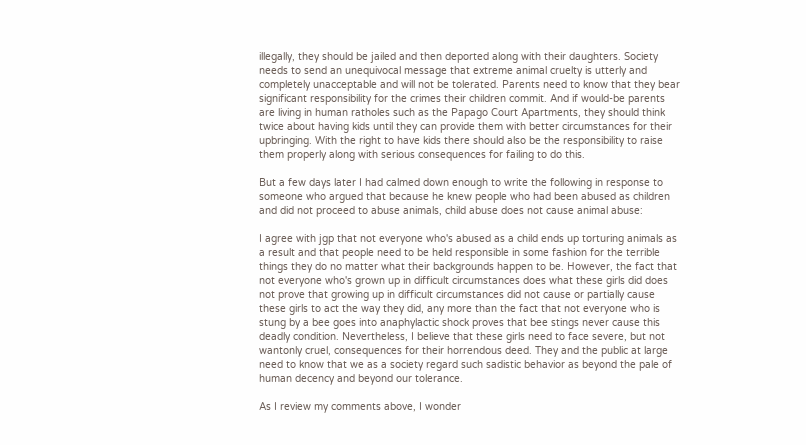illegally, they should be jailed and then deported along with their daughters. Society needs to send an unequivocal message that extreme animal cruelty is utterly and completely unacceptable and will not be tolerated. Parents need to know that they bear significant responsibility for the crimes their children commit. And if would-be parents are living in human ratholes such as the Papago Court Apartments, they should think twice about having kids until they can provide them with better circumstances for their upbringing. With the right to have kids there should also be the responsibility to raise them properly along with serious consequences for failing to do this.

But a few days later I had calmed down enough to write the following in response to someone who argued that because he knew people who had been abused as children and did not proceed to abuse animals, child abuse does not cause animal abuse:

I agree with jgp that not everyone who's abused as a child ends up torturing animals as a result and that people need to be held responsible in some fashion for the terrible things they do no matter what their backgrounds happen to be. However, the fact that not everyone who's grown up in difficult circumstances does what these girls did does not prove that growing up in difficult circumstances did not cause or partially cause these girls to act the way they did, any more than the fact that not everyone who is stung by a bee goes into anaphylactic shock proves that bee stings never cause this deadly condition. Nevertheless, I believe that these girls need to face severe, but not wantonly cruel, consequences for their horrendous deed. They and the public at large need to know that we as a society regard such sadistic behavior as beyond the pale of human decency and beyond our tolerance.

As I review my comments above, I wonder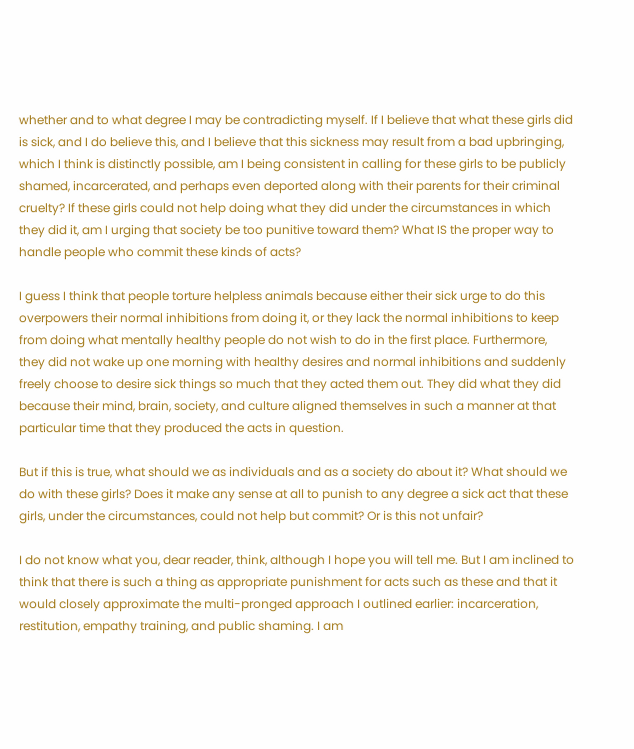whether and to what degree I may be contradicting myself. If I believe that what these girls did is sick, and I do believe this, and I believe that this sickness may result from a bad upbringing, which I think is distinctly possible, am I being consistent in calling for these girls to be publicly shamed, incarcerated, and perhaps even deported along with their parents for their criminal cruelty? If these girls could not help doing what they did under the circumstances in which they did it, am I urging that society be too punitive toward them? What IS the proper way to handle people who commit these kinds of acts?

I guess I think that people torture helpless animals because either their sick urge to do this overpowers their normal inhibitions from doing it, or they lack the normal inhibitions to keep from doing what mentally healthy people do not wish to do in the first place. Furthermore, they did not wake up one morning with healthy desires and normal inhibitions and suddenly freely choose to desire sick things so much that they acted them out. They did what they did because their mind, brain, society, and culture aligned themselves in such a manner at that particular time that they produced the acts in question.

But if this is true, what should we as individuals and as a society do about it? What should we do with these girls? Does it make any sense at all to punish to any degree a sick act that these girls, under the circumstances, could not help but commit? Or is this not unfair?

I do not know what you, dear reader, think, although I hope you will tell me. But I am inclined to think that there is such a thing as appropriate punishment for acts such as these and that it would closely approximate the multi-pronged approach I outlined earlier: incarceration, restitution, empathy training, and public shaming. I am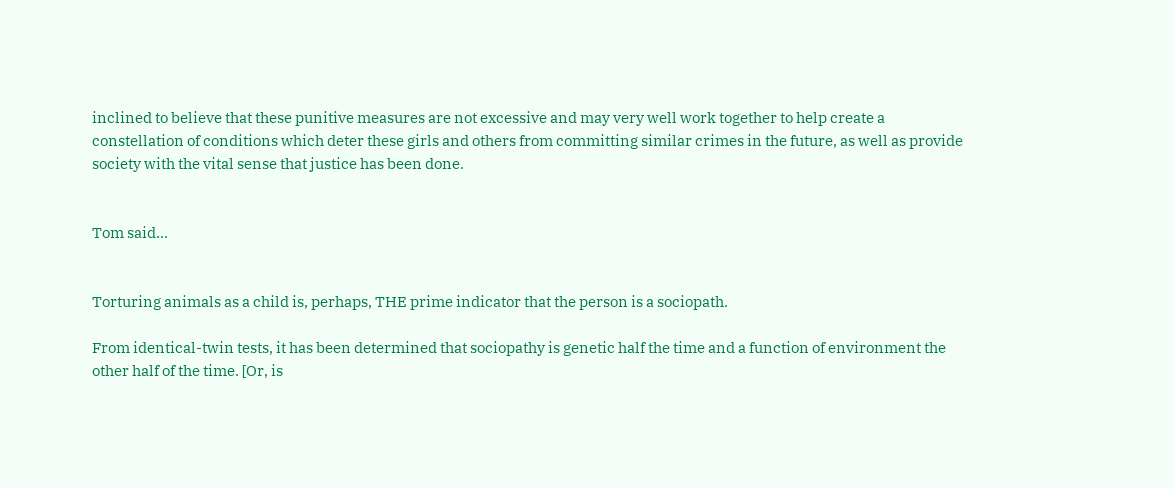inclined to believe that these punitive measures are not excessive and may very well work together to help create a constellation of conditions which deter these girls and others from committing similar crimes in the future, as well as provide society with the vital sense that justice has been done.


Tom said...


Torturing animals as a child is, perhaps, THE prime indicator that the person is a sociopath.

From identical-twin tests, it has been determined that sociopathy is genetic half the time and a function of environment the other half of the time. [Or, is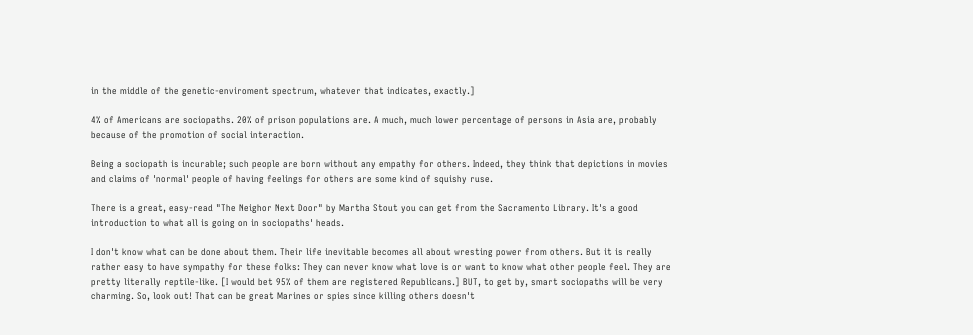in the middle of the genetic-enviroment spectrum, whatever that indicates, exactly.]

4% of Americans are sociopaths. 20% of prison populations are. A much, much lower percentage of persons in Asia are, probably because of the promotion of social interaction.

Being a sociopath is incurable; such people are born without any empathy for others. Indeed, they think that depictions in movies and claims of 'normal' people of having feelings for others are some kind of squishy ruse.

There is a great, easy-read "The Neighor Next Door" by Martha Stout you can get from the Sacramento Library. It's a good introduction to what all is going on in sociopaths' heads.

I don't know what can be done about them. Their life inevitable becomes all about wresting power from others. But it is really rather easy to have sympathy for these folks: They can never know what love is or want to know what other people feel. They are pretty literally reptile-like. [I would bet 95% of them are registered Republicans.] BUT, to get by, smart sociopaths will be very charming. So, look out! That can be great Marines or spies since killing others doesn't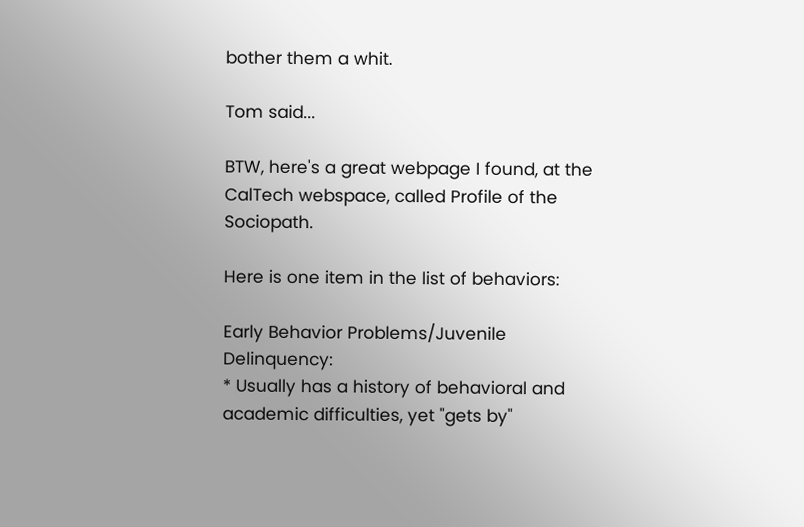bother them a whit.

Tom said...

BTW, here's a great webpage I found, at the CalTech webspace, called Profile of the Sociopath.

Here is one item in the list of behaviors:

Early Behavior Problems/Juvenile Delinquency:
* Usually has a history of behavioral and academic difficulties, yet "gets by"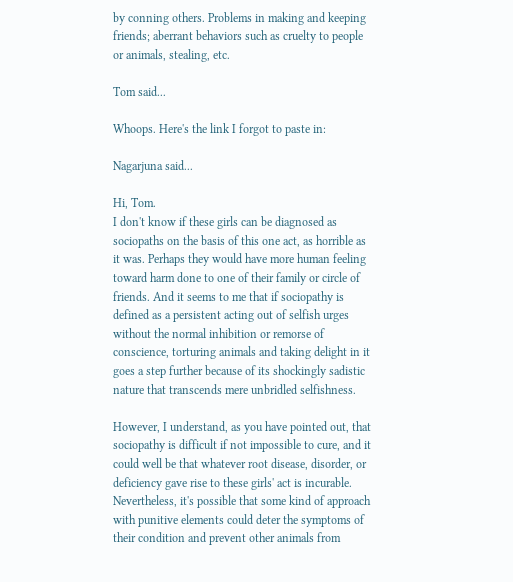by conning others. Problems in making and keeping friends; aberrant behaviors such as cruelty to people or animals, stealing, etc.

Tom said...

Whoops. Here's the link I forgot to paste in:

Nagarjuna said...

Hi, Tom.
I don't know if these girls can be diagnosed as sociopaths on the basis of this one act, as horrible as it was. Perhaps they would have more human feeling toward harm done to one of their family or circle of friends. And it seems to me that if sociopathy is defined as a persistent acting out of selfish urges without the normal inhibition or remorse of conscience, torturing animals and taking delight in it goes a step further because of its shockingly sadistic nature that transcends mere unbridled selfishness.

However, I understand, as you have pointed out, that sociopathy is difficult if not impossible to cure, and it could well be that whatever root disease, disorder, or deficiency gave rise to these girls' act is incurable. Nevertheless, it's possible that some kind of approach with punitive elements could deter the symptoms of their condition and prevent other animals from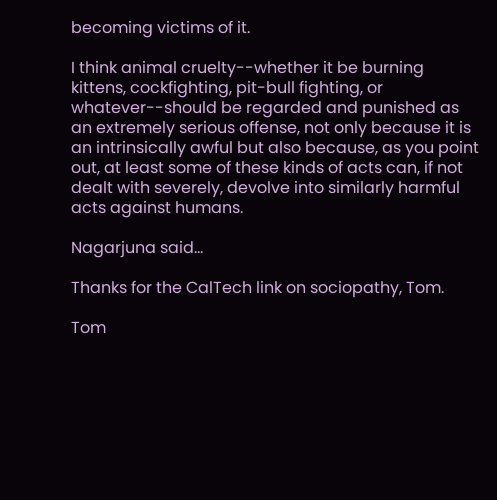becoming victims of it.

I think animal cruelty--whether it be burning kittens, cockfighting, pit-bull fighting, or whatever--should be regarded and punished as an extremely serious offense, not only because it is an intrinsically awful but also because, as you point out, at least some of these kinds of acts can, if not dealt with severely, devolve into similarly harmful acts against humans.

Nagarjuna said...

Thanks for the CalTech link on sociopathy, Tom.

Tom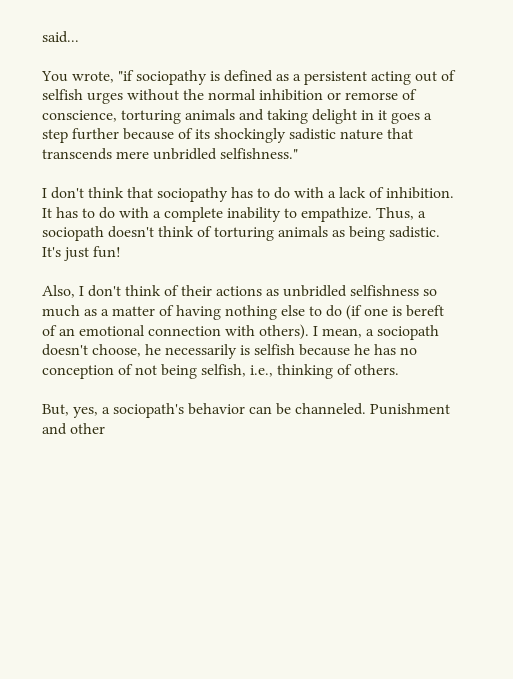said...

You wrote, "if sociopathy is defined as a persistent acting out of selfish urges without the normal inhibition or remorse of conscience, torturing animals and taking delight in it goes a step further because of its shockingly sadistic nature that transcends mere unbridled selfishness."

I don't think that sociopathy has to do with a lack of inhibition. It has to do with a complete inability to empathize. Thus, a sociopath doesn't think of torturing animals as being sadistic. It's just fun!

Also, I don't think of their actions as unbridled selfishness so much as a matter of having nothing else to do (if one is bereft of an emotional connection with others). I mean, a sociopath doesn't choose, he necessarily is selfish because he has no conception of not being selfish, i.e., thinking of others.

But, yes, a sociopath's behavior can be channeled. Punishment and other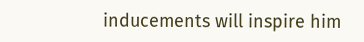inducements will inspire him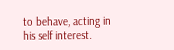to behave, acting in his self interest.